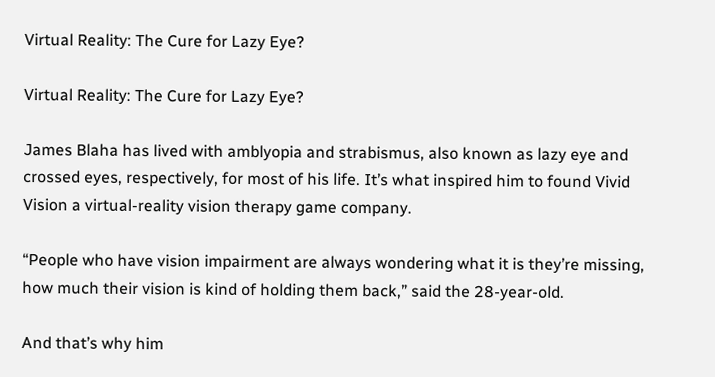Virtual Reality: The Cure for Lazy Eye?

Virtual Reality: The Cure for Lazy Eye?

James Blaha has lived with amblyopia and strabismus, also known as lazy eye and crossed eyes, respectively, for most of his life. It’s what inspired him to found Vivid Vision a virtual-reality vision therapy game company.

“People who have vision impairment are always wondering what it is they’re missing, how much their vision is kind of holding them back,” said the 28-year-old.

And that’s why him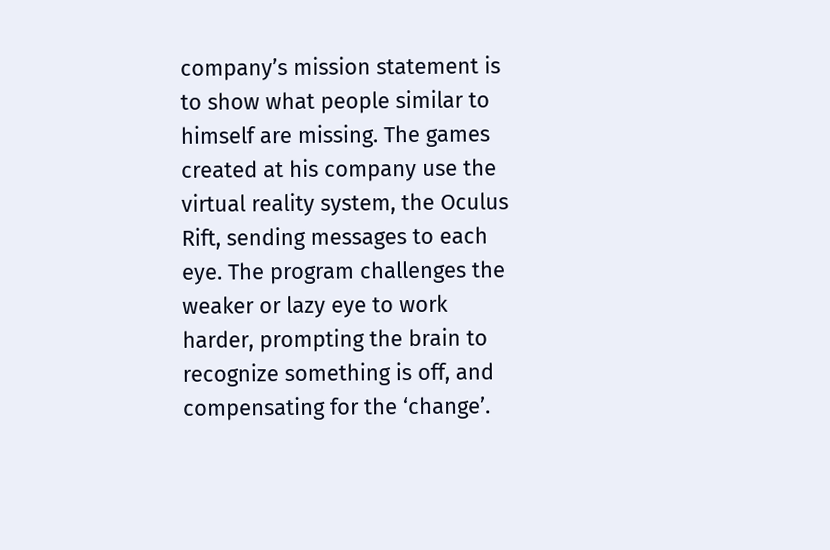company’s mission statement is to show what people similar to himself are missing. The games created at his company use the virtual reality system, the Oculus Rift, sending messages to each eye. The program challenges the weaker or lazy eye to work harder, prompting the brain to recognize something is off, and compensating for the ‘change’.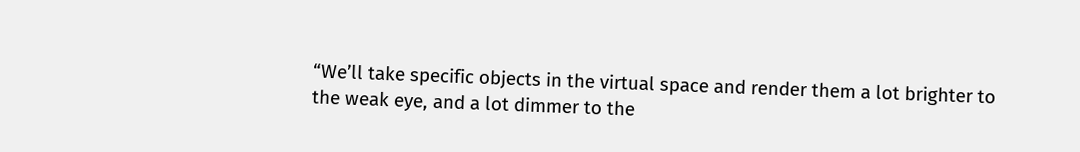“We’ll take specific objects in the virtual space and render them a lot brighter to the weak eye, and a lot dimmer to the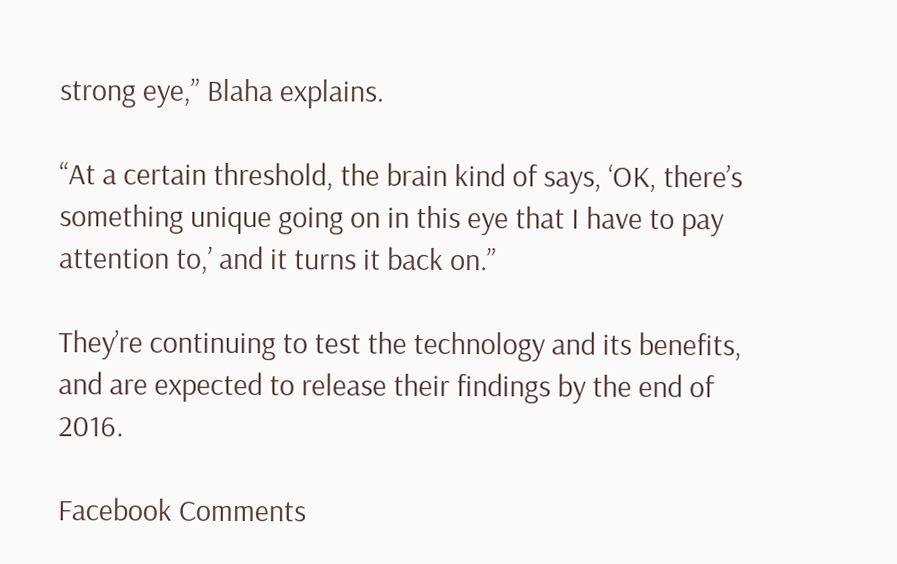strong eye,” Blaha explains.

“At a certain threshold, the brain kind of says, ‘OK, there’s something unique going on in this eye that I have to pay attention to,’ and it turns it back on.”

They’re continuing to test the technology and its benefits, and are expected to release their findings by the end of 2016.

Facebook Comments